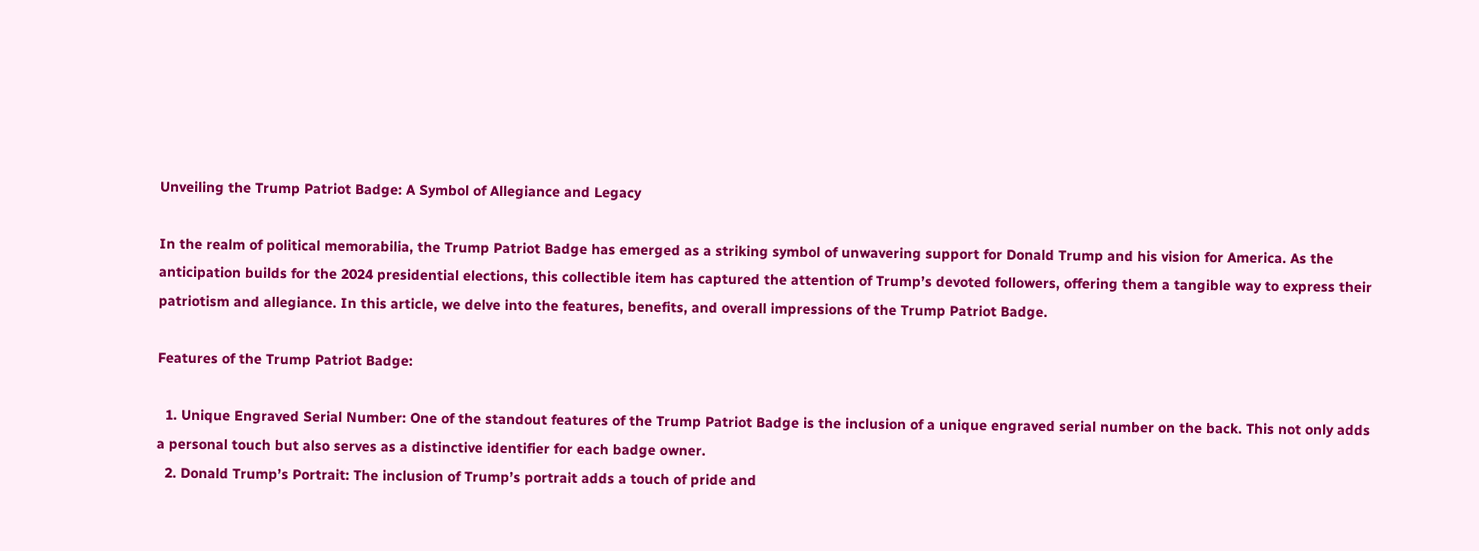Unveiling the Trump Patriot Badge: A Symbol of Allegiance and Legacy

In the realm of political memorabilia, the Trump Patriot Badge has emerged as a striking symbol of unwavering support for Donald Trump and his vision for America. As the anticipation builds for the 2024 presidential elections, this collectible item has captured the attention of Trump’s devoted followers, offering them a tangible way to express their patriotism and allegiance. In this article, we delve into the features, benefits, and overall impressions of the Trump Patriot Badge.

Features of the Trump Patriot Badge:

  1. Unique Engraved Serial Number: One of the standout features of the Trump Patriot Badge is the inclusion of a unique engraved serial number on the back. This not only adds a personal touch but also serves as a distinctive identifier for each badge owner.
  2. Donald Trump’s Portrait: The inclusion of Trump’s portrait adds a touch of pride and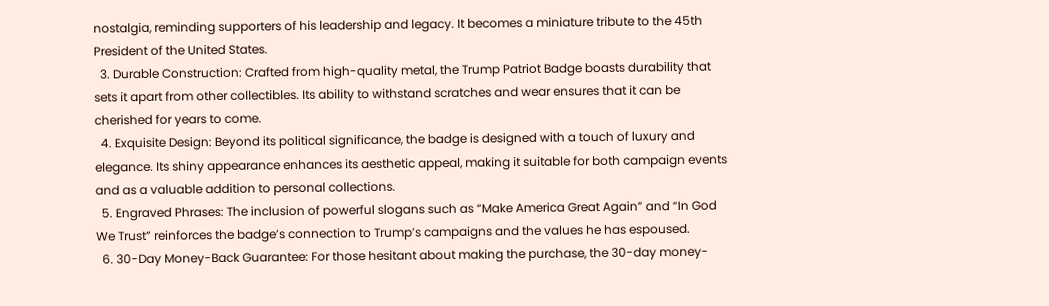nostalgia, reminding supporters of his leadership and legacy. It becomes a miniature tribute to the 45th President of the United States.
  3. Durable Construction: Crafted from high-quality metal, the Trump Patriot Badge boasts durability that sets it apart from other collectibles. Its ability to withstand scratches and wear ensures that it can be cherished for years to come.
  4. Exquisite Design: Beyond its political significance, the badge is designed with a touch of luxury and elegance. Its shiny appearance enhances its aesthetic appeal, making it suitable for both campaign events and as a valuable addition to personal collections.
  5. Engraved Phrases: The inclusion of powerful slogans such as “Make America Great Again” and “In God We Trust” reinforces the badge’s connection to Trump’s campaigns and the values he has espoused.
  6. 30-Day Money-Back Guarantee: For those hesitant about making the purchase, the 30-day money-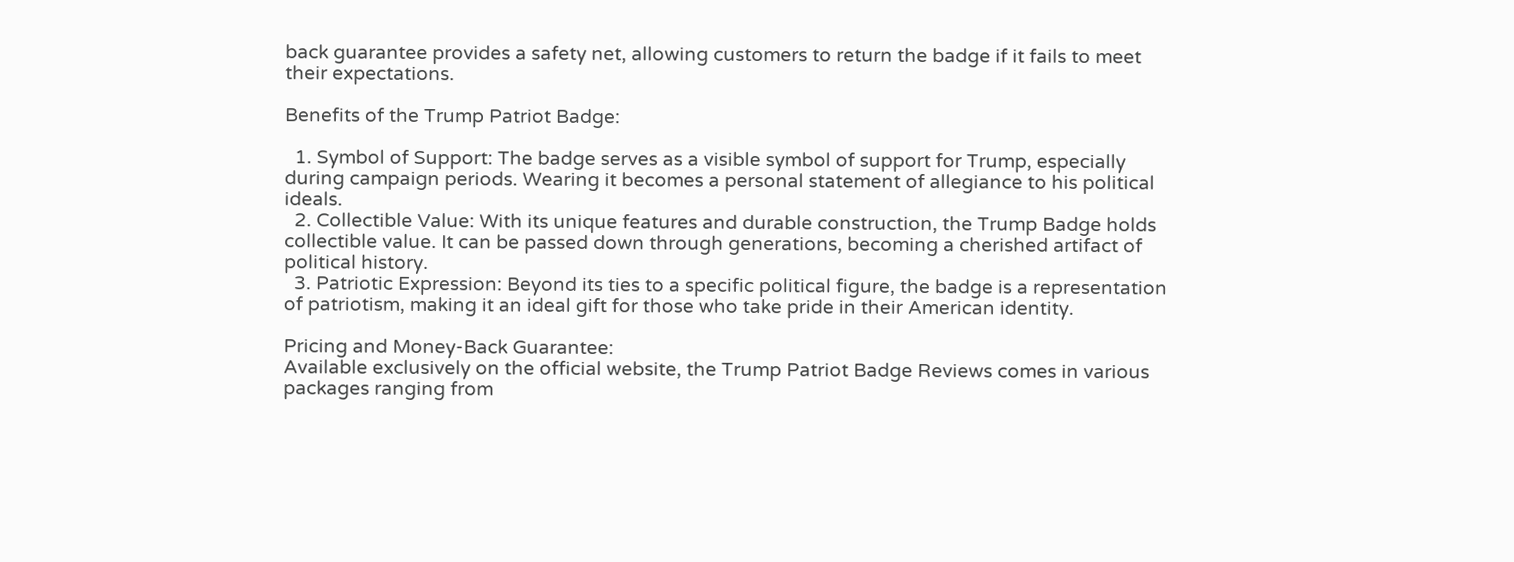back guarantee provides a safety net, allowing customers to return the badge if it fails to meet their expectations.

Benefits of the Trump Patriot Badge:

  1. Symbol of Support: The badge serves as a visible symbol of support for Trump, especially during campaign periods. Wearing it becomes a personal statement of allegiance to his political ideals.
  2. Collectible Value: With its unique features and durable construction, the Trump Badge holds collectible value. It can be passed down through generations, becoming a cherished artifact of political history.
  3. Patriotic Expression: Beyond its ties to a specific political figure, the badge is a representation of patriotism, making it an ideal gift for those who take pride in their American identity.

Pricing and Money-Back Guarantee:
Available exclusively on the official website, the Trump Patriot Badge Reviews comes in various packages ranging from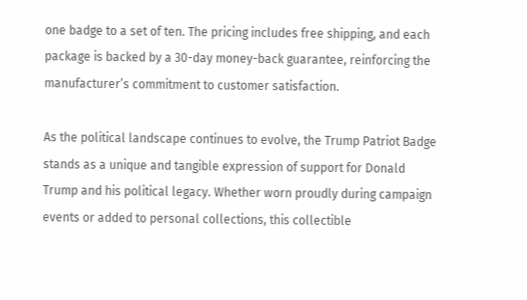one badge to a set of ten. The pricing includes free shipping, and each package is backed by a 30-day money-back guarantee, reinforcing the manufacturer’s commitment to customer satisfaction.

As the political landscape continues to evolve, the Trump Patriot Badge stands as a unique and tangible expression of support for Donald Trump and his political legacy. Whether worn proudly during campaign events or added to personal collections, this collectible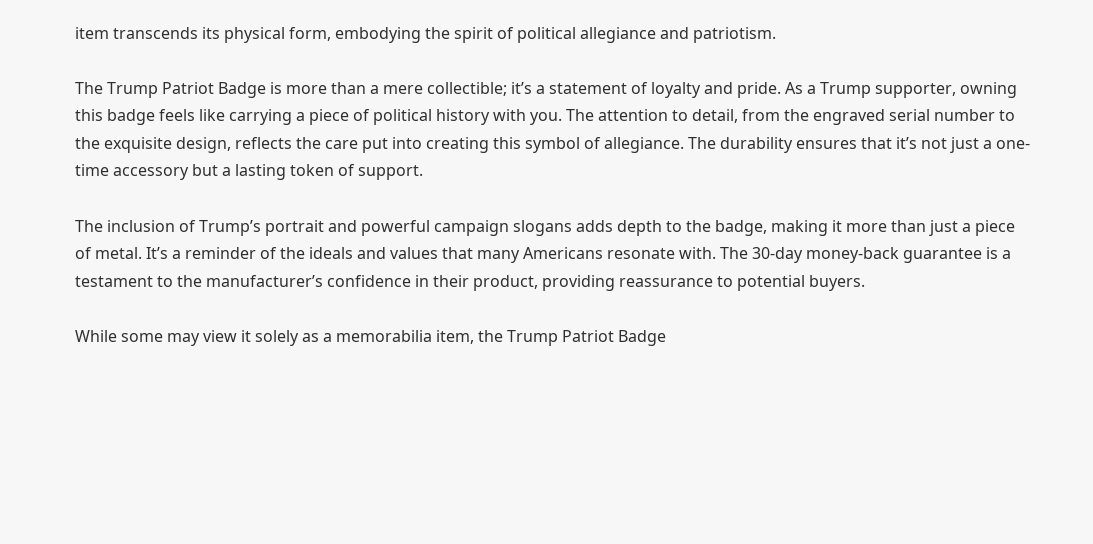item transcends its physical form, embodying the spirit of political allegiance and patriotism.

The Trump Patriot Badge is more than a mere collectible; it’s a statement of loyalty and pride. As a Trump supporter, owning this badge feels like carrying a piece of political history with you. The attention to detail, from the engraved serial number to the exquisite design, reflects the care put into creating this symbol of allegiance. The durability ensures that it’s not just a one-time accessory but a lasting token of support.

The inclusion of Trump’s portrait and powerful campaign slogans adds depth to the badge, making it more than just a piece of metal. It’s a reminder of the ideals and values that many Americans resonate with. The 30-day money-back guarantee is a testament to the manufacturer’s confidence in their product, providing reassurance to potential buyers.

While some may view it solely as a memorabilia item, the Trump Patriot Badge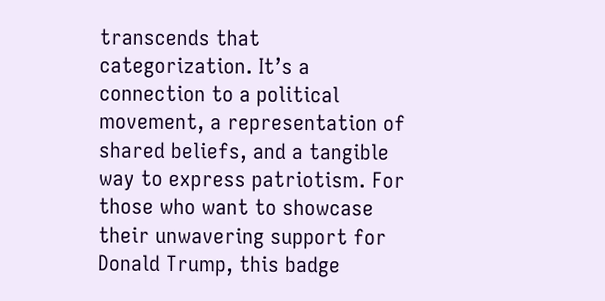transcends that categorization. It’s a connection to a political movement, a representation of shared beliefs, and a tangible way to express patriotism. For those who want to showcase their unwavering support for Donald Trump, this badge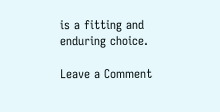is a fitting and enduring choice.

Leave a Comment